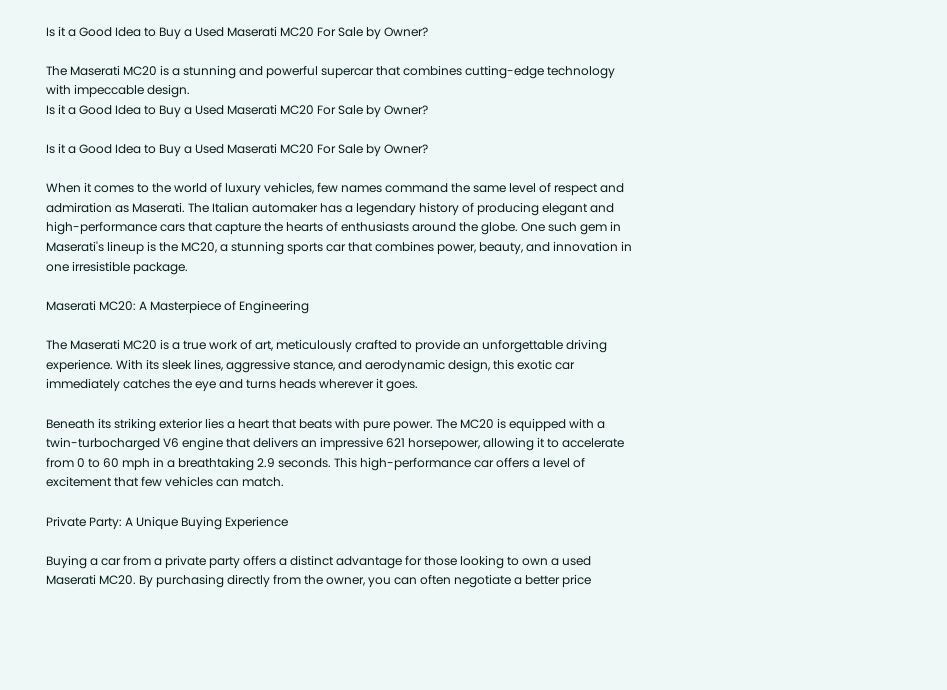Is it a Good Idea to Buy a Used Maserati MC20 For Sale by Owner?

The Maserati MC20 is a stunning and powerful supercar that combines cutting-edge technology with impeccable design.
Is it a Good Idea to Buy a Used Maserati MC20 For Sale by Owner?

Is it a Good Idea to Buy a Used Maserati MC20 For Sale by Owner?

When it comes to the world of luxury vehicles, few names command the same level of respect and admiration as Maserati. The Italian automaker has a legendary history of producing elegant and high-performance cars that capture the hearts of enthusiasts around the globe. One such gem in Maserati's lineup is the MC20, a stunning sports car that combines power, beauty, and innovation in one irresistible package.

Maserati MC20: A Masterpiece of Engineering

The Maserati MC20 is a true work of art, meticulously crafted to provide an unforgettable driving experience. With its sleek lines, aggressive stance, and aerodynamic design, this exotic car immediately catches the eye and turns heads wherever it goes.

Beneath its striking exterior lies a heart that beats with pure power. The MC20 is equipped with a twin-turbocharged V6 engine that delivers an impressive 621 horsepower, allowing it to accelerate from 0 to 60 mph in a breathtaking 2.9 seconds. This high-performance car offers a level of excitement that few vehicles can match.

Private Party: A Unique Buying Experience

Buying a car from a private party offers a distinct advantage for those looking to own a used Maserati MC20. By purchasing directly from the owner, you can often negotiate a better price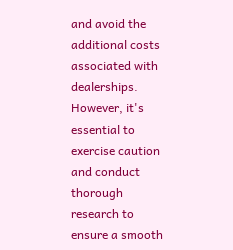and avoid the additional costs associated with dealerships. However, it's essential to exercise caution and conduct thorough research to ensure a smooth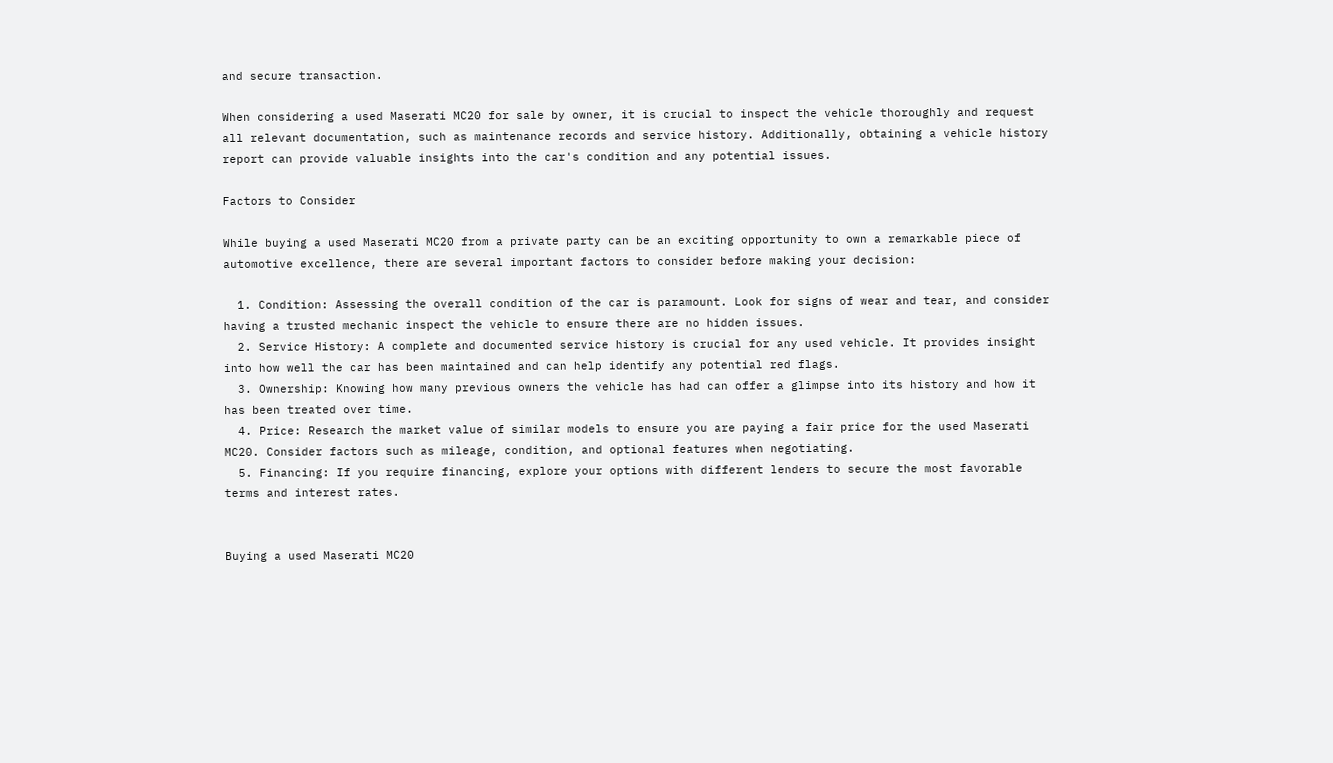and secure transaction.

When considering a used Maserati MC20 for sale by owner, it is crucial to inspect the vehicle thoroughly and request all relevant documentation, such as maintenance records and service history. Additionally, obtaining a vehicle history report can provide valuable insights into the car's condition and any potential issues.

Factors to Consider

While buying a used Maserati MC20 from a private party can be an exciting opportunity to own a remarkable piece of automotive excellence, there are several important factors to consider before making your decision:

  1. Condition: Assessing the overall condition of the car is paramount. Look for signs of wear and tear, and consider having a trusted mechanic inspect the vehicle to ensure there are no hidden issues.
  2. Service History: A complete and documented service history is crucial for any used vehicle. It provides insight into how well the car has been maintained and can help identify any potential red flags.
  3. Ownership: Knowing how many previous owners the vehicle has had can offer a glimpse into its history and how it has been treated over time.
  4. Price: Research the market value of similar models to ensure you are paying a fair price for the used Maserati MC20. Consider factors such as mileage, condition, and optional features when negotiating.
  5. Financing: If you require financing, explore your options with different lenders to secure the most favorable terms and interest rates.


Buying a used Maserati MC20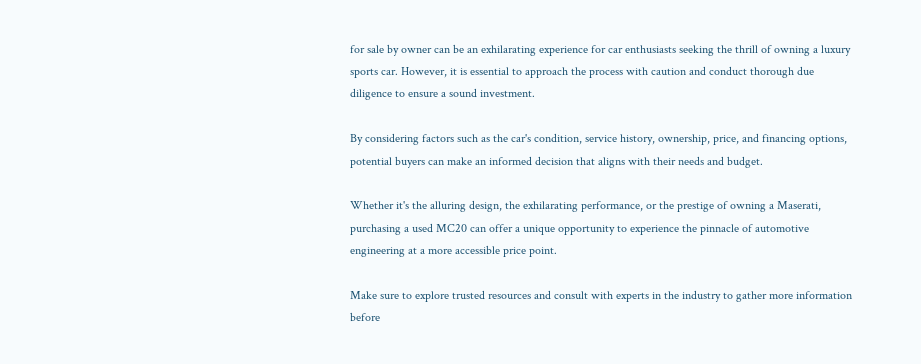for sale by owner can be an exhilarating experience for car enthusiasts seeking the thrill of owning a luxury sports car. However, it is essential to approach the process with caution and conduct thorough due diligence to ensure a sound investment.

By considering factors such as the car's condition, service history, ownership, price, and financing options, potential buyers can make an informed decision that aligns with their needs and budget.

Whether it's the alluring design, the exhilarating performance, or the prestige of owning a Maserati, purchasing a used MC20 can offer a unique opportunity to experience the pinnacle of automotive engineering at a more accessible price point.

Make sure to explore trusted resources and consult with experts in the industry to gather more information before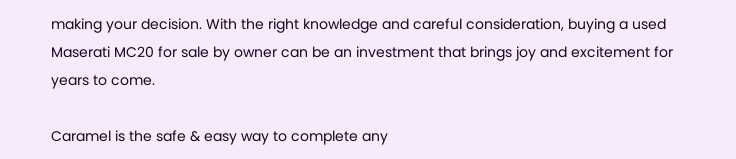making your decision. With the right knowledge and careful consideration, buying a used Maserati MC20 for sale by owner can be an investment that brings joy and excitement for years to come.

Caramel is the safe & easy way to complete any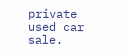private used car sale.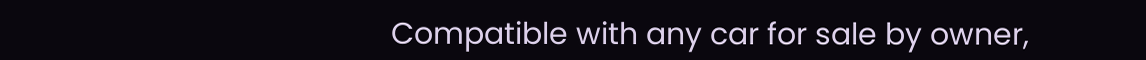Compatible with any car for sale by owner,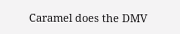Caramel does the DMV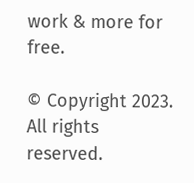work & more for free.

© Copyright 2023. All rights reserved.